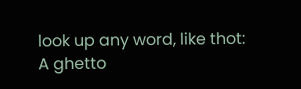look up any word, like thot:
A ghetto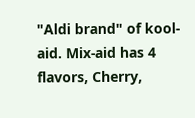"Aldi brand" of kool-aid. Mix-aid has 4 flavors, Cherry,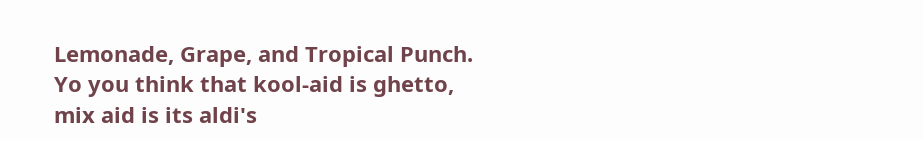Lemonade, Grape, and Tropical Punch.
Yo you think that kool-aid is ghetto, mix aid is its aldi's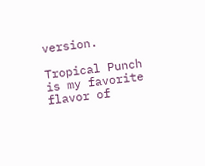version.

Tropical Punch is my favorite flavor of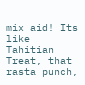mix aid! Its like Tahitian Treat, that rasta punch,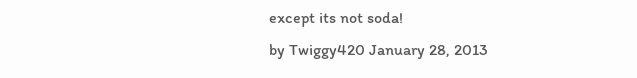except its not soda!
by Twiggy420 January 28, 2013